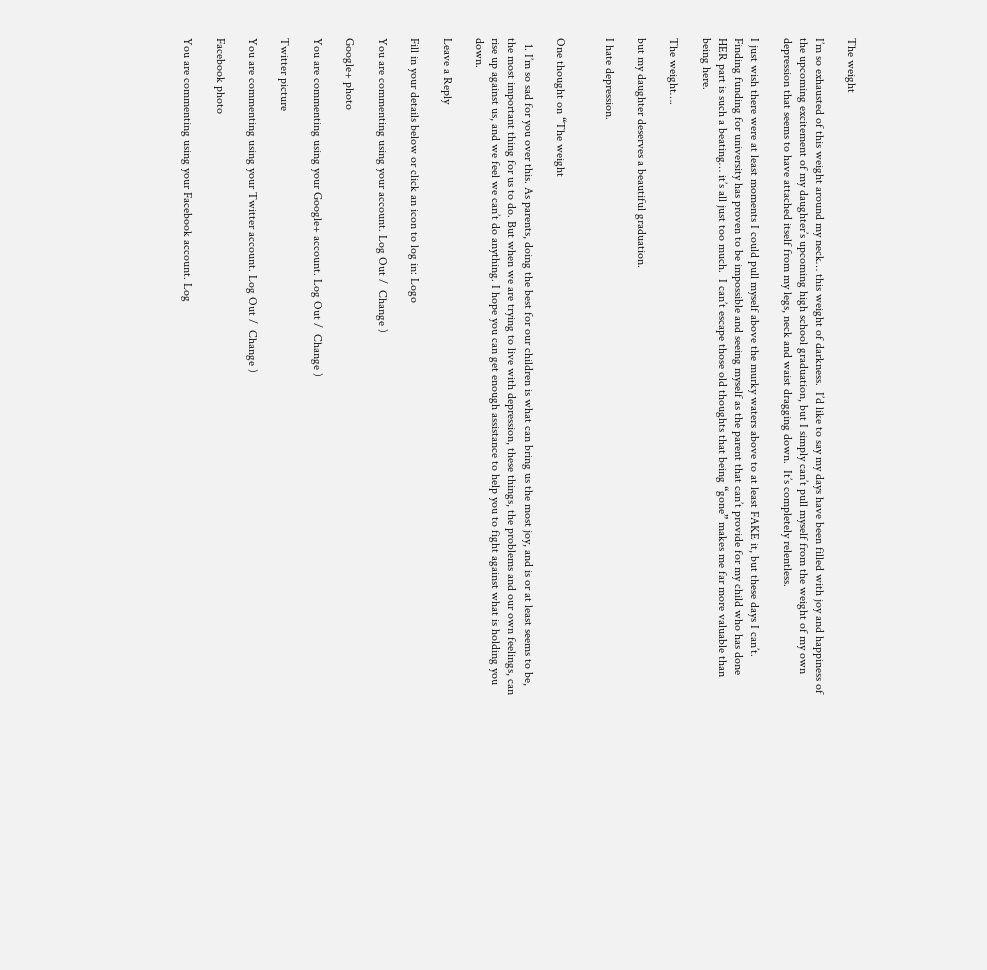The weight

I’m so exhausted of this weight around my neck… this weight of darkness.  I’d like to say my days have been filled with joy and happiness of the upcoming excitement of my daughter’s upcoming high school graduation, but I simply can’t pull myself from the weight of my own depression that seems to have attached itself from my legs, neck and waist dragging down.  It’s completely relentless.

I just wish there were at least moments I could pull myself above the murky waters above to at least FAKE it, but these days I can’t.  Finding funding for university has proven to be impossible and seeing myself as the parent that can’t provide for my child who has done HER part is such a beating… it’s all just too much.  I can’t escape those old thoughts that being “gone” makes me far more valuable than being here.

The weight….

but my daughter deserves a beautiful graduation.

I hate depression.


One thought on “The weight

  1. I’m so sad for you over this. As parents, doing the best for our children is what can bring us the most joy, and is or at least seems to be, the most important thing for us to do. But when we are trying to live with depression, these things, the problems and our own feelings, can rise up against us, and we feel we can’t do anything. I hope you can get enough assistance to help you to fight against what is holding you down.

Leave a Reply

Fill in your details below or click an icon to log in: Logo

You are commenting using your account. Log Out /  Change )

Google+ photo

You are commenting using your Google+ account. Log Out /  Change )

Twitter picture

You are commenting using your Twitter account. Log Out /  Change )

Facebook photo

You are commenting using your Facebook account. Log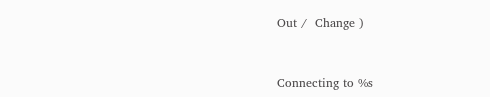Out /  Change )


Connecting to %s